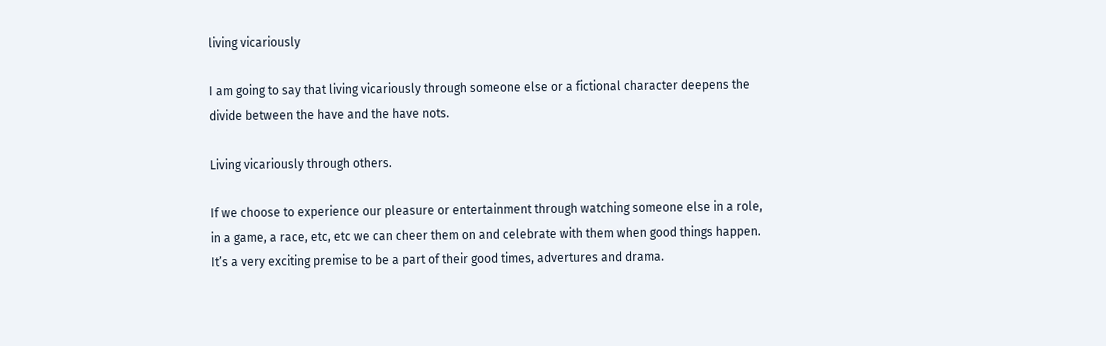living vicariously

I am going to say that living vicariously through someone else or a fictional character deepens the divide between the have and the have nots.

Living vicariously through others.

If we choose to experience our pleasure or entertainment through watching someone else in a role, in a game, a race, etc, etc we can cheer them on and celebrate with them when good things happen. It’s a very exciting premise to be a part of their good times, advertures and drama.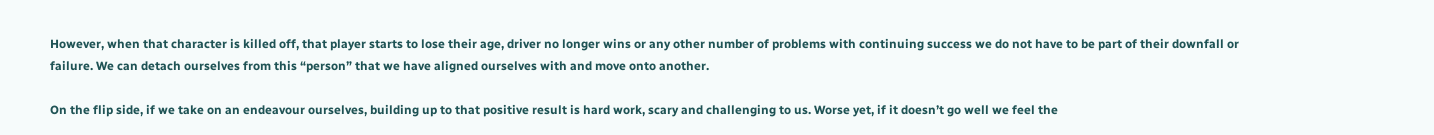However, when that character is killed off, that player starts to lose their age, driver no longer wins or any other number of problems with continuing success we do not have to be part of their downfall or failure. We can detach ourselves from this “person” that we have aligned ourselves with and move onto another.

On the flip side, if we take on an endeavour ourselves, building up to that positive result is hard work, scary and challenging to us. Worse yet, if it doesn’t go well we feel the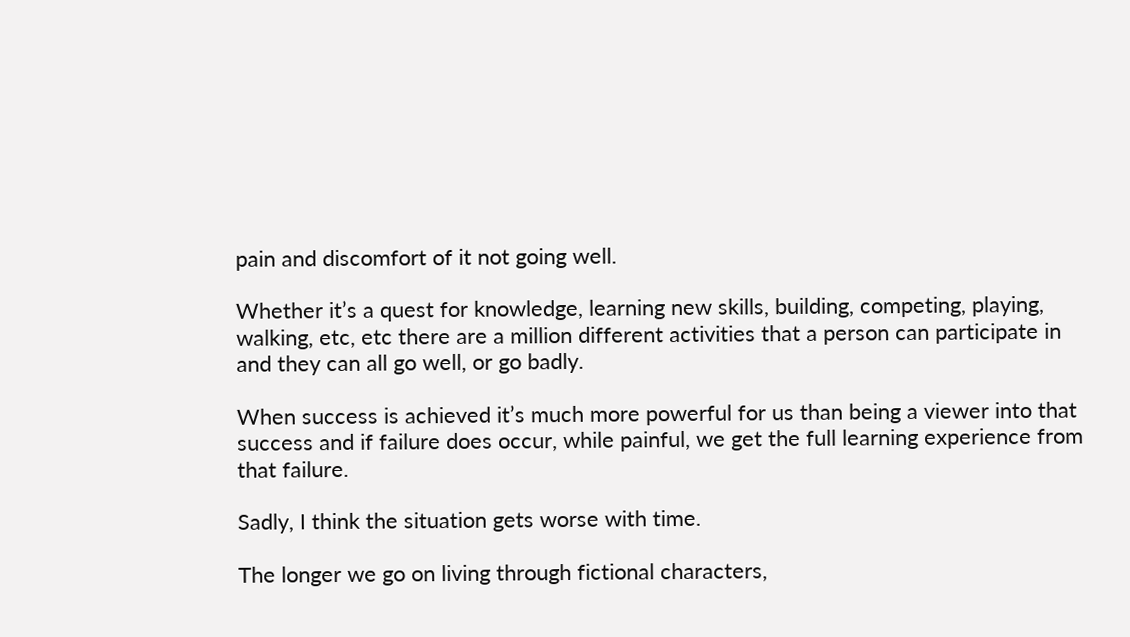pain and discomfort of it not going well.

Whether it’s a quest for knowledge, learning new skills, building, competing, playing, walking, etc, etc there are a million different activities that a person can participate in and they can all go well, or go badly.

When success is achieved it’s much more powerful for us than being a viewer into that success and if failure does occur, while painful, we get the full learning experience from that failure.

Sadly, I think the situation gets worse with time.

The longer we go on living through fictional characters,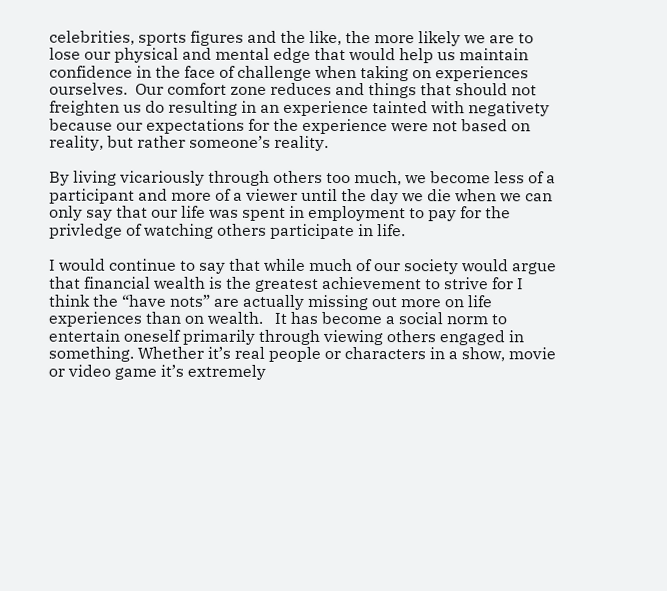celebrities, sports figures and the like, the more likely we are to lose our physical and mental edge that would help us maintain confidence in the face of challenge when taking on experiences ourselves.  Our comfort zone reduces and things that should not freighten us do resulting in an experience tainted with negativety because our expectations for the experience were not based on reality, but rather someone’s reality.

By living vicariously through others too much, we become less of a participant and more of a viewer until the day we die when we can only say that our life was spent in employment to pay for the privledge of watching others participate in life.

I would continue to say that while much of our society would argue that financial wealth is the greatest achievement to strive for I think the “have nots” are actually missing out more on life experiences than on wealth.   It has become a social norm to entertain oneself primarily through viewing others engaged in something. Whether it’s real people or characters in a show, movie or video game it’s extremely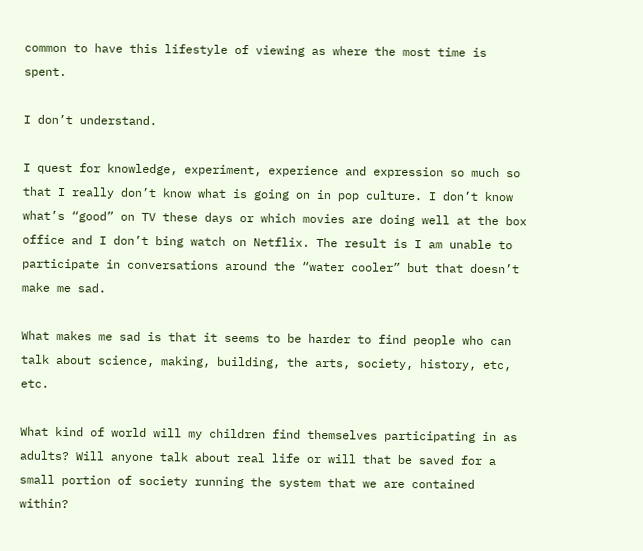common to have this lifestyle of viewing as where the most time is spent.

I don’t understand.

I quest for knowledge, experiment, experience and expression so much so that I really don’t know what is going on in pop culture. I don’t know what’s “good” on TV these days or which movies are doing well at the box office and I don’t bing watch on Netflix. The result is I am unable to participate in conversations around the “water cooler” but that doesn’t make me sad.

What makes me sad is that it seems to be harder to find people who can talk about science, making, building, the arts, society, history, etc, etc.

What kind of world will my children find themselves participating in as adults? Will anyone talk about real life or will that be saved for a small portion of society running the system that we are contained within?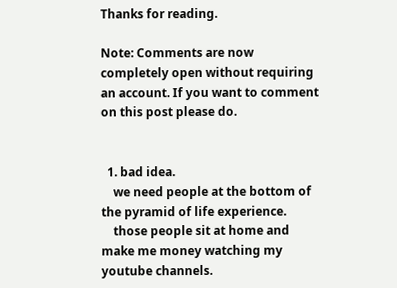Thanks for reading.

Note: Comments are now completely open without requiring an account. If you want to comment on this post please do.


  1. bad idea.
    we need people at the bottom of the pyramid of life experience.
    those people sit at home and make me money watching my youtube channels.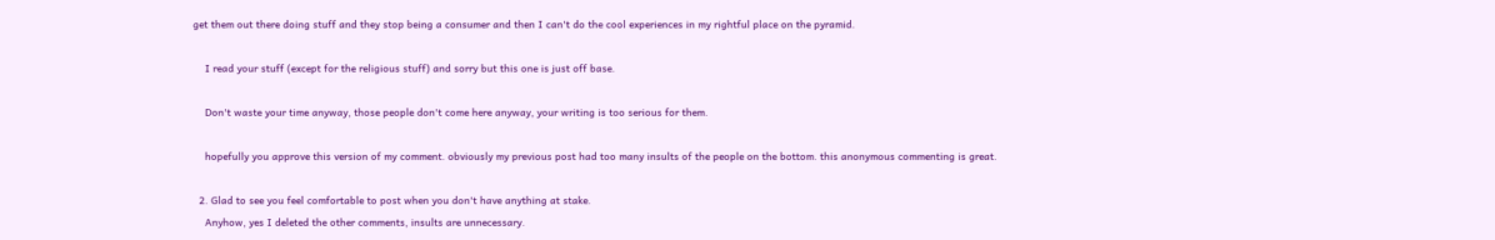get them out there doing stuff and they stop being a consumer and then I can't do the cool experiences in my rightful place on the pyramid.

    I read your stuff (except for the religious stuff) and sorry but this one is just off base.

    Don't waste your time anyway, those people don't come here anyway, your writing is too serious for them.

    hopefully you approve this version of my comment. obviously my previous post had too many insults of the people on the bottom. this anonymous commenting is great.

  2. Glad to see you feel comfortable to post when you don't have anything at stake.
    Anyhow, yes I deleted the other comments, insults are unnecessary.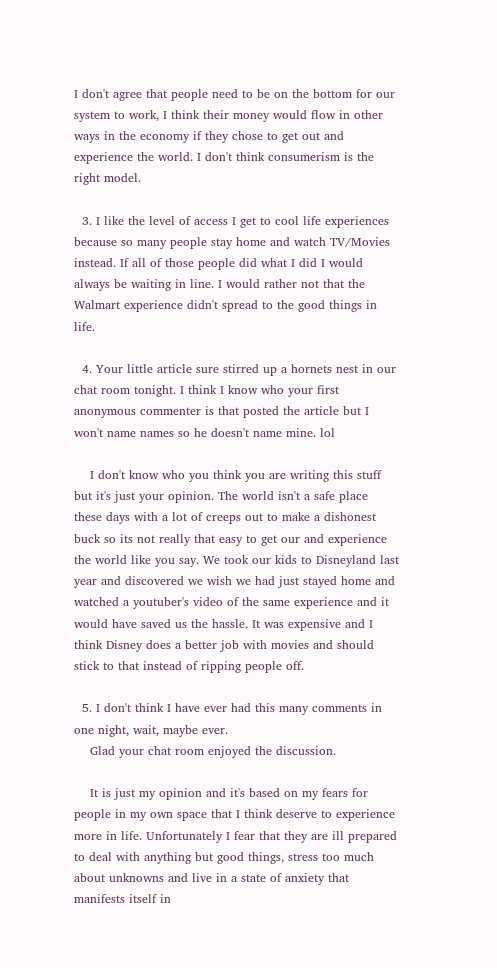I don't agree that people need to be on the bottom for our system to work, I think their money would flow in other ways in the economy if they chose to get out and experience the world. I don't think consumerism is the right model.

  3. I like the level of access I get to cool life experiences because so many people stay home and watch TV/Movies instead. If all of those people did what I did I would always be waiting in line. I would rather not that the Walmart experience didn't spread to the good things in life.

  4. Your little article sure stirred up a hornets nest in our chat room tonight. I think I know who your first anonymous commenter is that posted the article but I won't name names so he doesn't name mine. lol

    I don't know who you think you are writing this stuff but it's just your opinion. The world isn't a safe place these days with a lot of creeps out to make a dishonest buck so its not really that easy to get our and experience the world like you say. We took our kids to Disneyland last year and discovered we wish we had just stayed home and watched a youtuber's video of the same experience and it would have saved us the hassle. It was expensive and I think Disney does a better job with movies and should stick to that instead of ripping people off.

  5. I don't think I have ever had this many comments in one night, wait, maybe ever.
    Glad your chat room enjoyed the discussion.

    It is just my opinion and it's based on my fears for people in my own space that I think deserve to experience more in life. Unfortunately I fear that they are ill prepared to deal with anything but good things, stress too much about unknowns and live in a state of anxiety that manifests itself in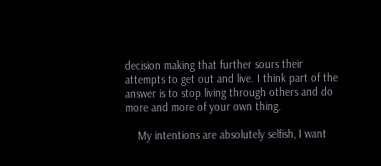decision making that further sours their attempts to get out and live. I think part of the answer is to stop living through others and do more and more of your own thing.

    My intentions are absolutely selfish, I want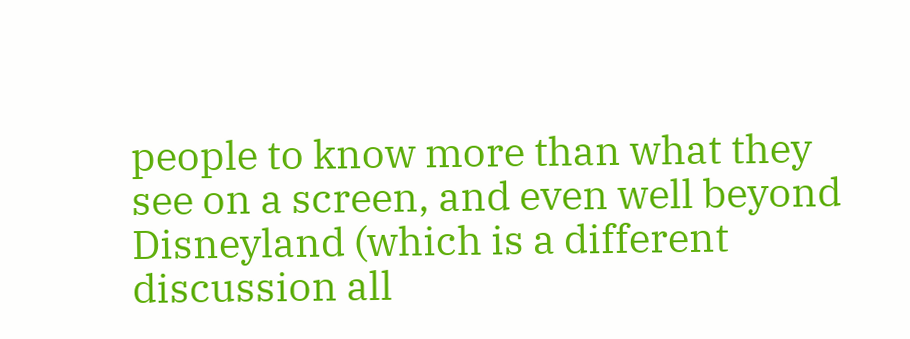people to know more than what they see on a screen, and even well beyond Disneyland (which is a different discussion all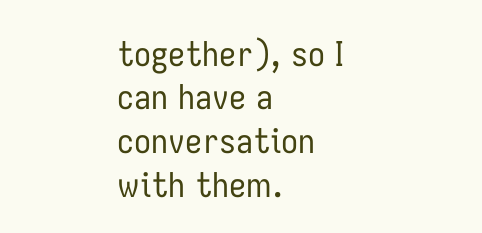together), so I can have a conversation with them.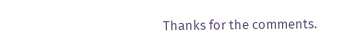Thanks for the comments.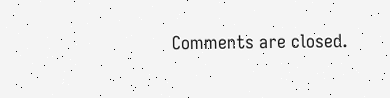Comments are closed.